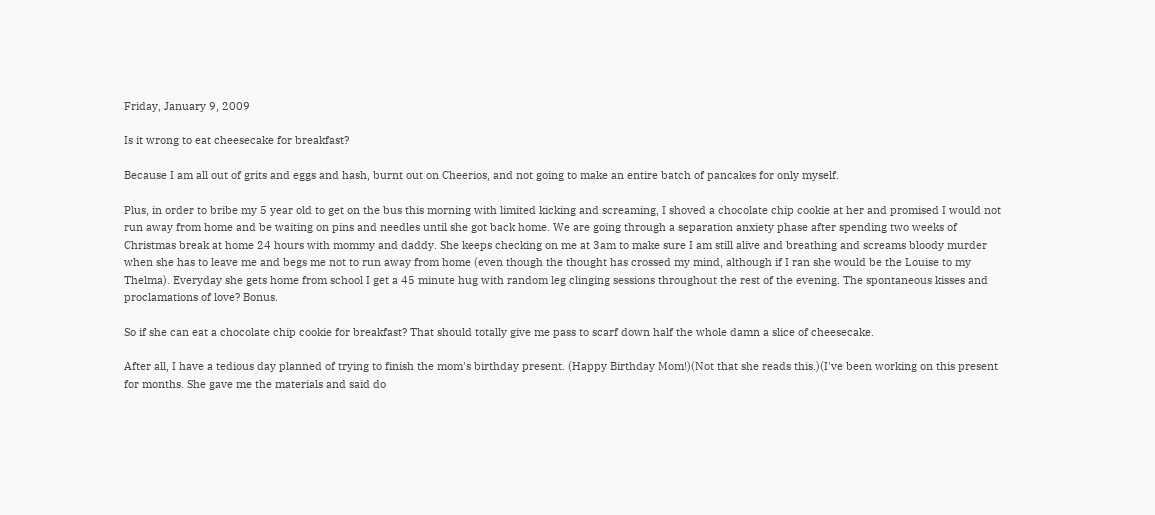Friday, January 9, 2009

Is it wrong to eat cheesecake for breakfast?

Because I am all out of grits and eggs and hash, burnt out on Cheerios, and not going to make an entire batch of pancakes for only myself.

Plus, in order to bribe my 5 year old to get on the bus this morning with limited kicking and screaming, I shoved a chocolate chip cookie at her and promised I would not run away from home and be waiting on pins and needles until she got back home. We are going through a separation anxiety phase after spending two weeks of Christmas break at home 24 hours with mommy and daddy. She keeps checking on me at 3am to make sure I am still alive and breathing and screams bloody murder when she has to leave me and begs me not to run away from home (even though the thought has crossed my mind, although if I ran she would be the Louise to my Thelma). Everyday she gets home from school I get a 45 minute hug with random leg clinging sessions throughout the rest of the evening. The spontaneous kisses and proclamations of love? Bonus.

So if she can eat a chocolate chip cookie for breakfast? That should totally give me pass to scarf down half the whole damn a slice of cheesecake.

After all, I have a tedious day planned of trying to finish the mom's birthday present. (Happy Birthday Mom!)(Not that she reads this.)(I've been working on this present for months. She gave me the materials and said do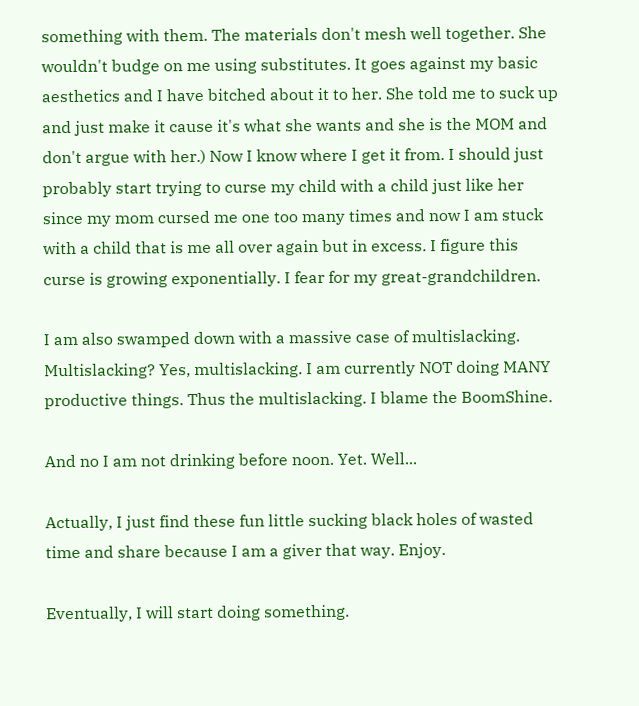something with them. The materials don't mesh well together. She wouldn't budge on me using substitutes. It goes against my basic aesthetics and I have bitched about it to her. She told me to suck up and just make it cause it's what she wants and she is the MOM and don't argue with her.) Now I know where I get it from. I should just probably start trying to curse my child with a child just like her since my mom cursed me one too many times and now I am stuck with a child that is me all over again but in excess. I figure this curse is growing exponentially. I fear for my great-grandchildren.

I am also swamped down with a massive case of multislacking. Multislacking? Yes, multislacking. I am currently NOT doing MANY productive things. Thus the multislacking. I blame the BoomShine.

And no I am not drinking before noon. Yet. Well...

Actually, I just find these fun little sucking black holes of wasted time and share because I am a giver that way. Enjoy.

Eventually, I will start doing something.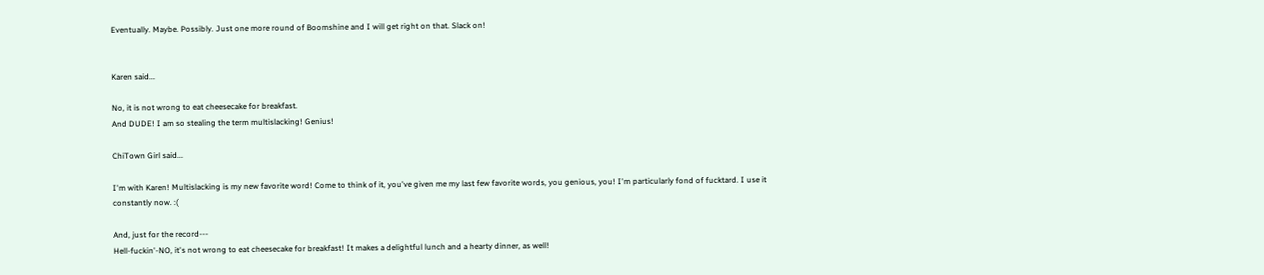Eventually. Maybe. Possibly. Just one more round of Boomshine and I will get right on that. Slack on!


Karen said...

No, it is not wrong to eat cheesecake for breakfast.
And DUDE! I am so stealing the term multislacking! Genius!

ChiTown Girl said...

I'm with Karen! Multislacking is my new favorite word! Come to think of it, you've given me my last few favorite words, you genious, you! I'm particularly fond of fucktard. I use it constantly now. :(

And, just for the record---
Hell-fuckin'-NO, it's not wrong to eat cheesecake for breakfast! It makes a delightful lunch and a hearty dinner, as well!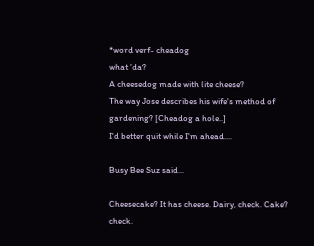*word verf- cheadog
what 'da?
A cheesedog made with lite cheese?
The way Jose describes his wife's method of gardening? [Cheadog a hole..]
I'd better quit while I'm ahead....

Busy Bee Suz said...

Cheesecake? It has cheese. Dairy, check. Cake? check.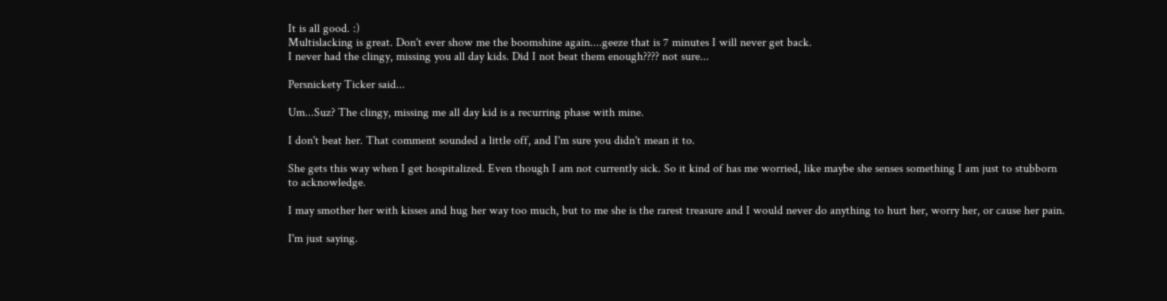It is all good. :)
Multislacking is great. Don't ever show me the boomshine again....geeze that is 7 minutes I will never get back.
I never had the clingy, missing you all day kids. Did I not beat them enough???? not sure...

Persnickety Ticker said...

Um...Suz? The clingy, missing me all day kid is a recurring phase with mine.

I don't beat her. That comment sounded a little off, and I'm sure you didn't mean it to.

She gets this way when I get hospitalized. Even though I am not currently sick. So it kind of has me worried, like maybe she senses something I am just to stubborn to acknowledge.

I may smother her with kisses and hug her way too much, but to me she is the rarest treasure and I would never do anything to hurt her, worry her, or cause her pain.

I'm just saying.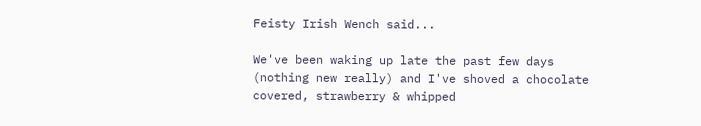Feisty Irish Wench said...

We've been waking up late the past few days (nothing new really) and I've shoved a chocolate covered, strawberry & whipped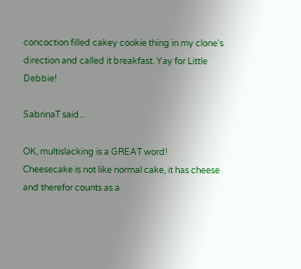concoction filled cakey cookie thing in my clone's direction and called it breakfast. Yay for Little Debbie!

SabrinaT said...

OK, multislacking is a GREAT word!
Cheesecake is not like normal cake, it has cheese and therefor counts as a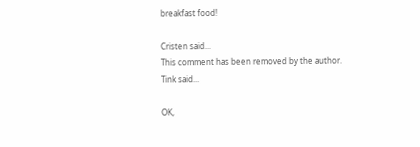breakfast food!

Cristen said...
This comment has been removed by the author.
Tink said...

OK,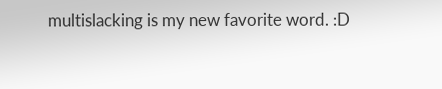multislacking is my new favorite word. :D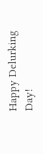Happy Delurking Day!